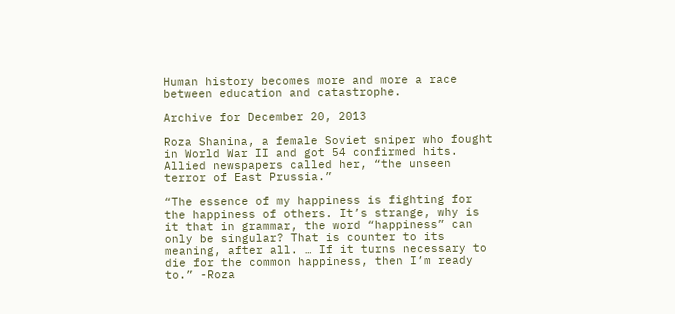Human history becomes more and more a race between education and catastrophe.

Archive for December 20, 2013

Roza Shanina, a female Soviet sniper who fought in World War II and got 54 confirmed hits. Allied newspapers called her, “the unseen terror of East Prussia.”

“The essence of my happiness is fighting for the happiness of others. It’s strange, why is it that in grammar, the word “happiness” can only be singular? That is counter to its meaning, after all. … If it turns necessary to die for the common happiness, then I’m ready to.” -Roza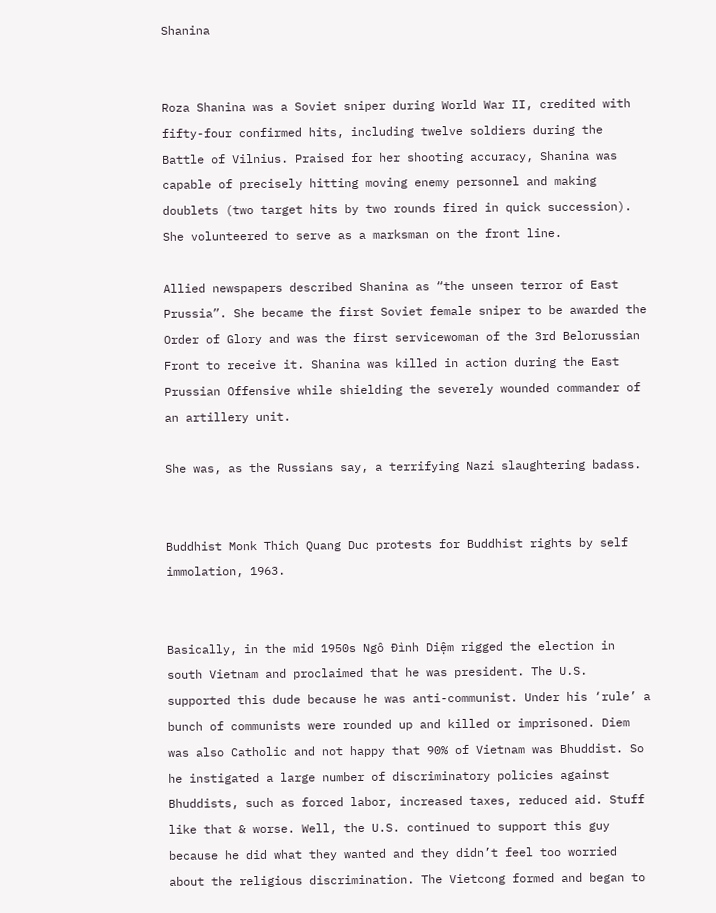Shanina


Roza Shanina was a Soviet sniper during World War II, credited with fifty-four confirmed hits, including twelve soldiers during the Battle of Vilnius. Praised for her shooting accuracy, Shanina was capable of precisely hitting moving enemy personnel and making doublets (two target hits by two rounds fired in quick succession). She volunteered to serve as a marksman on the front line.

Allied newspapers described Shanina as “the unseen terror of East Prussia”. She became the first Soviet female sniper to be awarded the Order of Glory and was the first servicewoman of the 3rd Belorussian Front to receive it. Shanina was killed in action during the East Prussian Offensive while shielding the severely wounded commander of an artillery unit.

She was, as the Russians say, a terrifying Nazi slaughtering badass.


Buddhist Monk Thich Quang Duc protests for Buddhist rights by self immolation, 1963.


Basically, in the mid 1950s Ngô Đình Diệm rigged the election in south Vietnam and proclaimed that he was president. The U.S. supported this dude because he was anti-communist. Under his ‘rule’ a bunch of communists were rounded up and killed or imprisoned. Diem was also Catholic and not happy that 90% of Vietnam was Bhuddist. So he instigated a large number of discriminatory policies against Bhuddists, such as forced labor, increased taxes, reduced aid. Stuff like that & worse. Well, the U.S. continued to support this guy because he did what they wanted and they didn’t feel too worried about the religious discrimination. The Vietcong formed and began to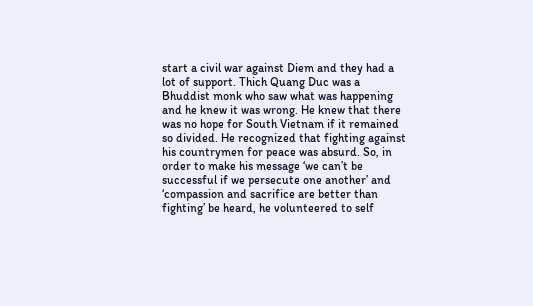start a civil war against Diem and they had a lot of support. Thich Quang Duc was a Bhuddist monk who saw what was happening and he knew it was wrong. He knew that there was no hope for South Vietnam if it remained so divided. He recognized that fighting against his countrymen for peace was absurd. So, in order to make his message ‘we can’t be successful if we persecute one another’ and ‘compassion and sacrifice are better than fighting’ be heard, he volunteered to self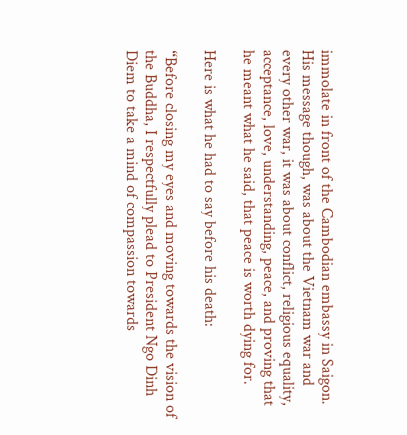immolate in front of the Cambodian embassy in Saigon. His message though, was about the Vietnam war and every other war, it was about conflict, religious equality, acceptance, love, understanding, peace, and proving that he meant what he said, that peace is worth dying for.

Here is what he had to say before his death:

“Before closing my eyes and moving towards the vision of the Buddha, I respectfully plead to President Ngo Dinh Diem to take a mind of compassion towards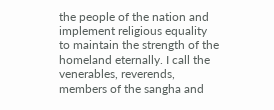the people of the nation and implement religious equality to maintain the strength of the homeland eternally. I call the venerables, reverends, members of the sangha and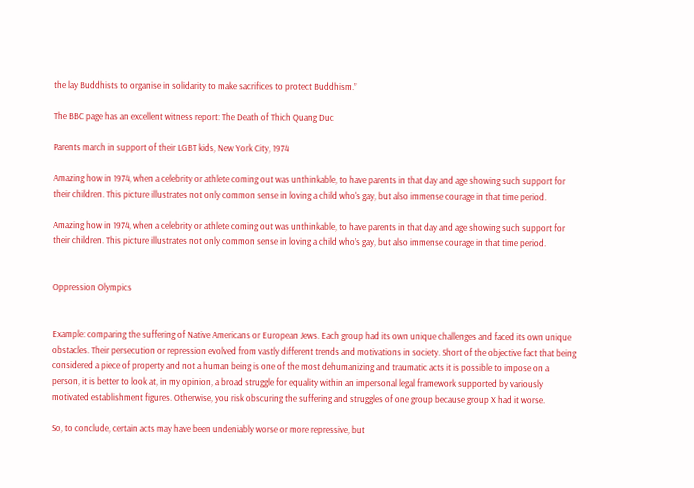the lay Buddhists to organise in solidarity to make sacrifices to protect Buddhism.”

The BBC page has an excellent witness report: The Death of Thich Quang Duc

Parents march in support of their LGBT kids, New York City, 1974

Amazing how in 1974, when a celebrity or athlete coming out was unthinkable, to have parents in that day and age showing such support for their children. This picture illustrates not only common sense in loving a child who's gay, but also immense courage in that time period.

Amazing how in 1974, when a celebrity or athlete coming out was unthinkable, to have parents in that day and age showing such support for their children. This picture illustrates not only common sense in loving a child who’s gay, but also immense courage in that time period.


Oppression Olympics


Example: comparing the suffering of Native Americans or European Jews. Each group had its own unique challenges and faced its own unique obstacles. Their persecution or repression evolved from vastly different trends and motivations in society. Short of the objective fact that being considered a piece of property and not a human being is one of the most dehumanizing and traumatic acts it is possible to impose on a person, it is better to look at, in my opinion, a broad struggle for equality within an impersonal legal framework supported by variously motivated establishment figures. Otherwise, you risk obscuring the suffering and struggles of one group because group X had it worse.

So, to conclude, certain acts may have been undeniably worse or more repressive, but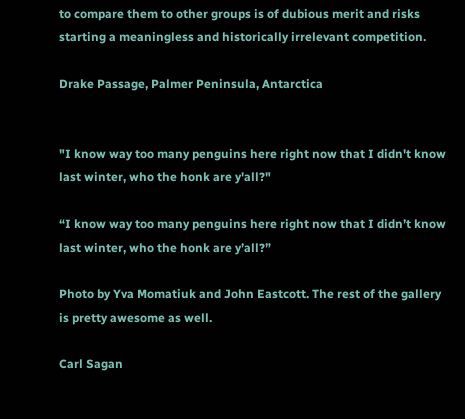to compare them to other groups is of dubious merit and risks starting a meaningless and historically irrelevant competition.

Drake Passage, Palmer Peninsula, Antarctica


"I know way too many penguins here right now that I didn't know last winter, who the honk are y'all?"

“I know way too many penguins here right now that I didn’t know last winter, who the honk are y’all?”

Photo by Yva Momatiuk and John Eastcott. The rest of the gallery is pretty awesome as well.

Carl Sagan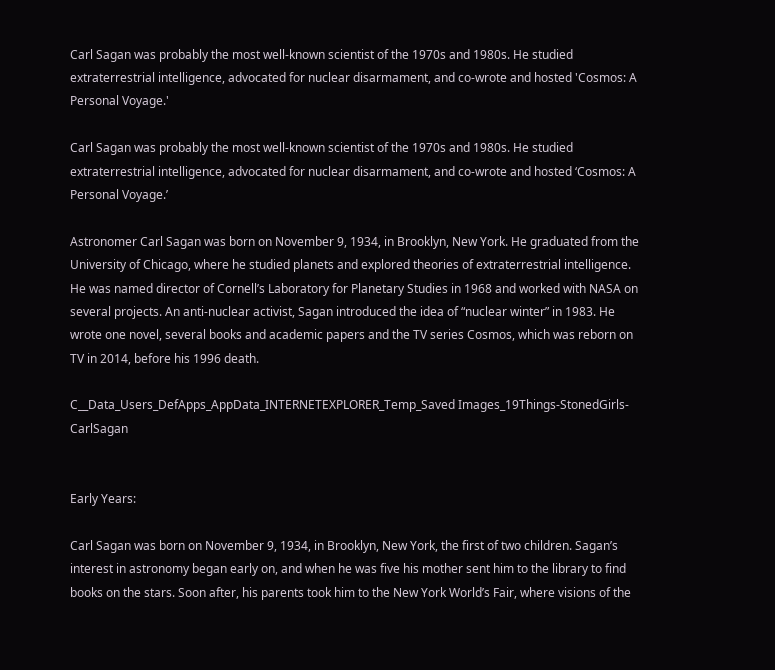Carl Sagan was probably the most well-known scientist of the 1970s and 1980s. He studied extraterrestrial intelligence, advocated for nuclear disarmament, and co-wrote and hosted 'Cosmos: A Personal Voyage.'

Carl Sagan was probably the most well-known scientist of the 1970s and 1980s. He studied extraterrestrial intelligence, advocated for nuclear disarmament, and co-wrote and hosted ‘Cosmos: A Personal Voyage.’

Astronomer Carl Sagan was born on November 9, 1934, in Brooklyn, New York. He graduated from the University of Chicago, where he studied planets and explored theories of extraterrestrial intelligence. He was named director of Cornell’s Laboratory for Planetary Studies in 1968 and worked with NASA on several projects. An anti-nuclear activist, Sagan introduced the idea of “nuclear winter” in 1983. He wrote one novel, several books and academic papers and the TV series Cosmos, which was reborn on TV in 2014, before his 1996 death.

C__Data_Users_DefApps_AppData_INTERNETEXPLORER_Temp_Saved Images_19Things-StonedGirls-CarlSagan


Early Years:

Carl Sagan was born on November 9, 1934, in Brooklyn, New York, the first of two children. Sagan’s interest in astronomy began early on, and when he was five his mother sent him to the library to find books on the stars. Soon after, his parents took him to the New York World’s Fair, where visions of the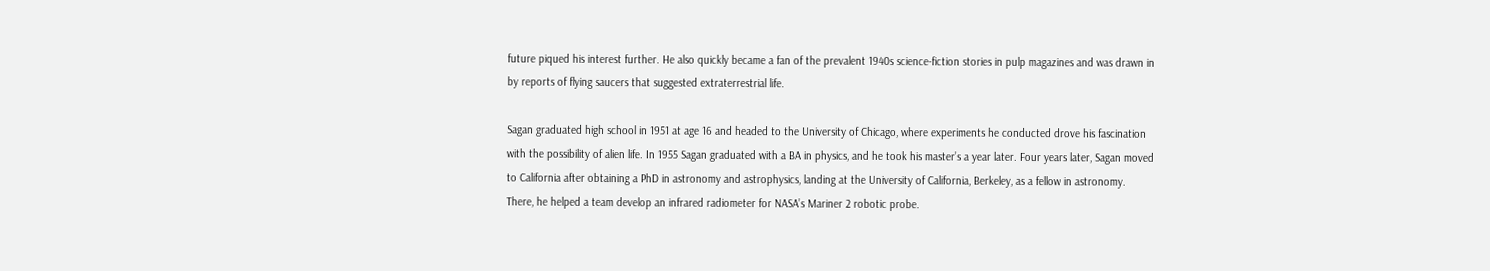future piqued his interest further. He also quickly became a fan of the prevalent 1940s science-fiction stories in pulp magazines and was drawn in by reports of flying saucers that suggested extraterrestrial life.

Sagan graduated high school in 1951 at age 16 and headed to the University of Chicago, where experiments he conducted drove his fascination with the possibility of alien life. In 1955 Sagan graduated with a BA in physics, and he took his master’s a year later. Four years later, Sagan moved to California after obtaining a PhD in astronomy and astrophysics, landing at the University of California, Berkeley, as a fellow in astronomy. There, he helped a team develop an infrared radiometer for NASA’s Mariner 2 robotic probe.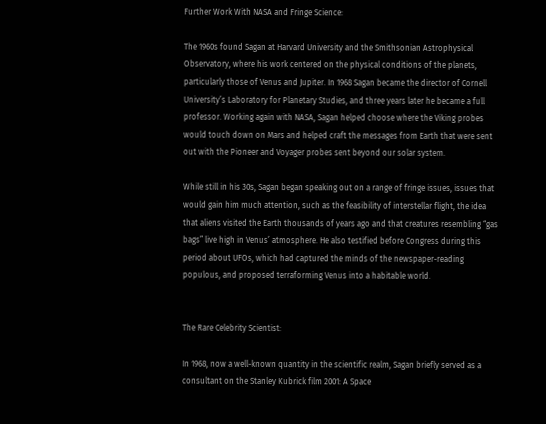Further Work With NASA and Fringe Science:

The 1960s found Sagan at Harvard University and the Smithsonian Astrophysical Observatory, where his work centered on the physical conditions of the planets, particularly those of Venus and Jupiter. In 1968 Sagan became the director of Cornell University’s Laboratory for Planetary Studies, and three years later he became a full professor. Working again with NASA, Sagan helped choose where the Viking probes would touch down on Mars and helped craft the messages from Earth that were sent out with the Pioneer and Voyager probes sent beyond our solar system.

While still in his 30s, Sagan began speaking out on a range of fringe issues, issues that would gain him much attention, such as the feasibility of interstellar flight, the idea that aliens visited the Earth thousands of years ago and that creatures resembling “gas bags” live high in Venus’ atmosphere. He also testified before Congress during this period about UFOs, which had captured the minds of the newspaper-reading populous, and proposed terraforming Venus into a habitable world.


The Rare Celebrity Scientist:

In 1968, now a well-known quantity in the scientific realm, Sagan briefly served as a consultant on the Stanley Kubrick film 2001: A Space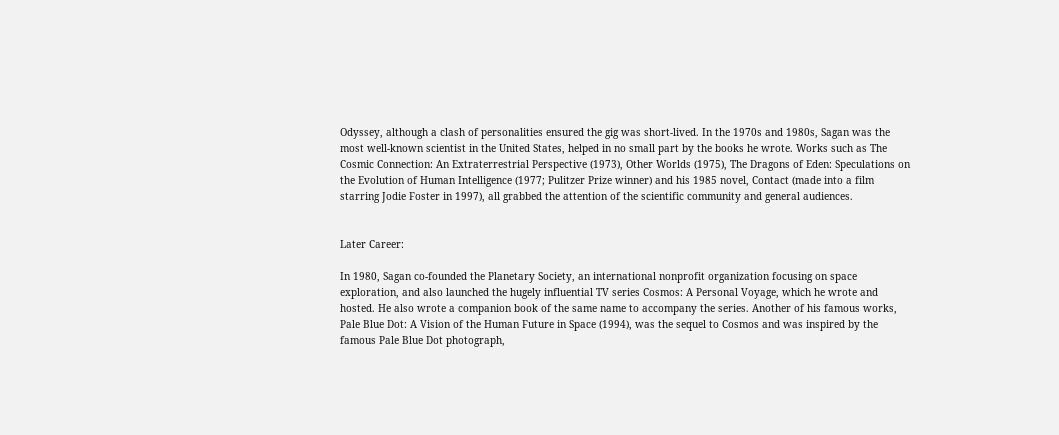Odyssey, although a clash of personalities ensured the gig was short-lived. In the 1970s and 1980s, Sagan was the most well-known scientist in the United States, helped in no small part by the books he wrote. Works such as The Cosmic Connection: An Extraterrestrial Perspective (1973), Other Worlds (1975), The Dragons of Eden: Speculations on the Evolution of Human Intelligence (1977; Pulitzer Prize winner) and his 1985 novel, Contact (made into a film starring Jodie Foster in 1997), all grabbed the attention of the scientific community and general audiences.


Later Career:

In 1980, Sagan co-founded the Planetary Society, an international nonprofit organization focusing on space exploration, and also launched the hugely influential TV series Cosmos: A Personal Voyage, which he wrote and hosted. He also wrote a companion book of the same name to accompany the series. Another of his famous works, Pale Blue Dot: A Vision of the Human Future in Space (1994), was the sequel to Cosmos and was inspired by the famous Pale Blue Dot photograph,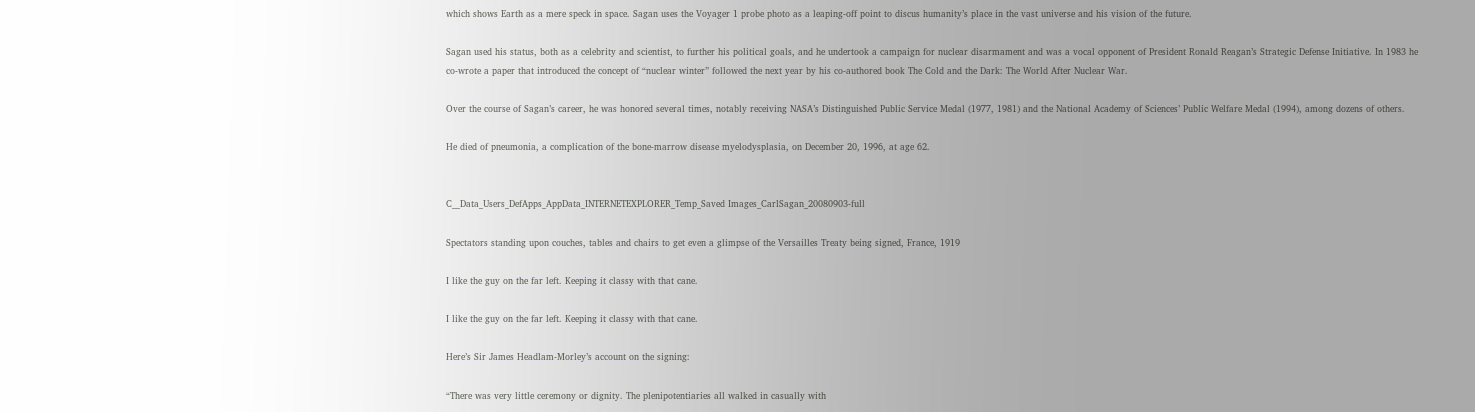which shows Earth as a mere speck in space. Sagan uses the Voyager 1 probe photo as a leaping-off point to discus humanity’s place in the vast universe and his vision of the future.

Sagan used his status, both as a celebrity and scientist, to further his political goals, and he undertook a campaign for nuclear disarmament and was a vocal opponent of President Ronald Reagan’s Strategic Defense Initiative. In 1983 he co-wrote a paper that introduced the concept of “nuclear winter” followed the next year by his co-authored book The Cold and the Dark: The World After Nuclear War.

Over the course of Sagan’s career, he was honored several times, notably receiving NASA’s Distinguished Public Service Medal (1977, 1981) and the National Academy of Sciences’ Public Welfare Medal (1994), among dozens of others.

He died of pneumonia, a complication of the bone-marrow disease myelodysplasia, on December 20, 1996, at age 62.


C__Data_Users_DefApps_AppData_INTERNETEXPLORER_Temp_Saved Images_CarlSagan_20080903-full

Spectators standing upon couches, tables and chairs to get even a glimpse of the Versailles Treaty being signed, France, 1919

I like the guy on the far left. Keeping it classy with that cane.

I like the guy on the far left. Keeping it classy with that cane.

Here’s Sir James Headlam-Morley’s account on the signing:

“There was very little ceremony or dignity. The plenipotentiaries all walked in casually with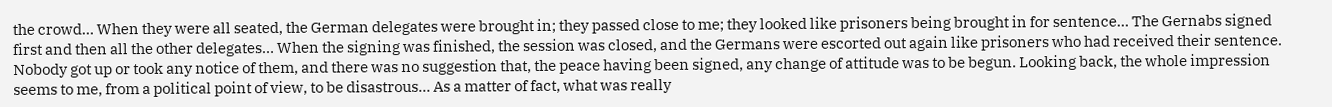the crowd… When they were all seated, the German delegates were brought in; they passed close to me; they looked like prisoners being brought in for sentence… The Gernabs signed first and then all the other delegates… When the signing was finished, the session was closed, and the Germans were escorted out again like prisoners who had received their sentence. Nobody got up or took any notice of them, and there was no suggestion that, the peace having been signed, any change of attitude was to be begun. Looking back, the whole impression seems to me, from a political point of view, to be disastrous… As a matter of fact, what was really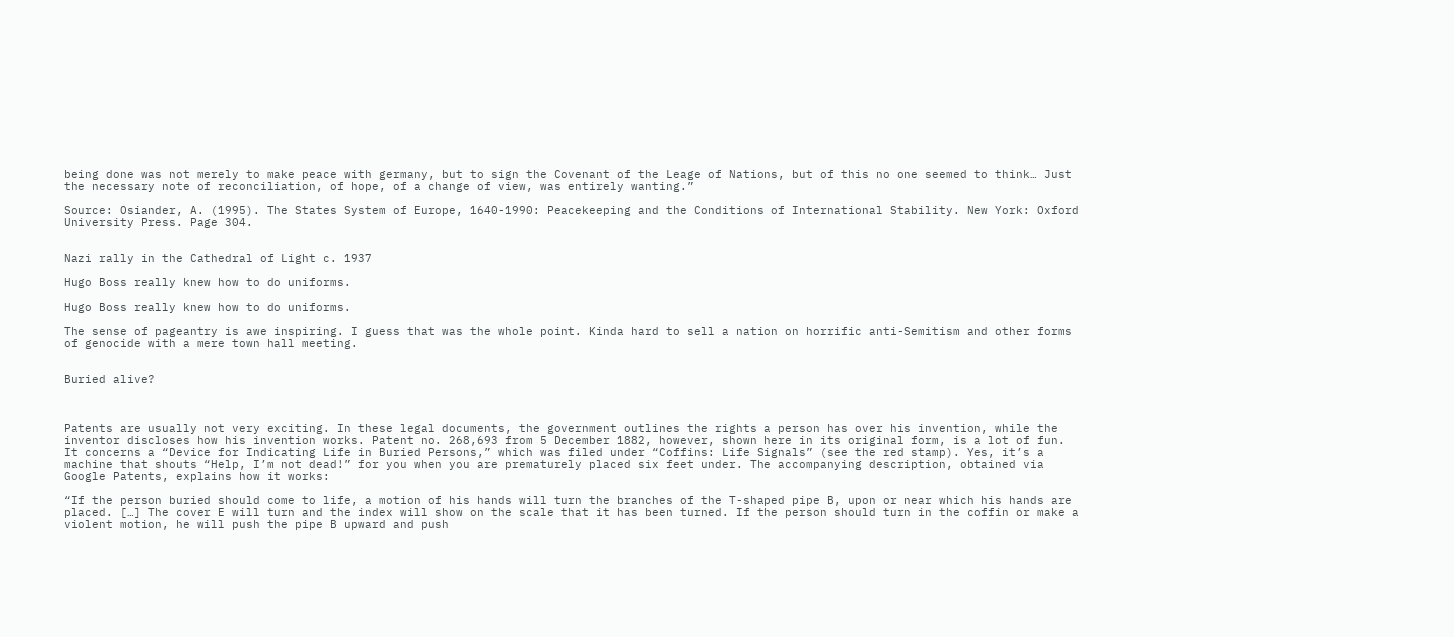being done was not merely to make peace with germany, but to sign the Covenant of the Leage of Nations, but of this no one seemed to think… Just the necessary note of reconciliation, of hope, of a change of view, was entirely wanting.”

Source: Osiander, A. (1995). The States System of Europe, 1640-1990: Peacekeeping and the Conditions of International Stability. New York: Oxford University Press. Page 304.


Nazi rally in the Cathedral of Light c. 1937

Hugo Boss really knew how to do uniforms.

Hugo Boss really knew how to do uniforms.

The sense of pageantry is awe inspiring. I guess that was the whole point. Kinda hard to sell a nation on horrific anti-Semitism and other forms of genocide with a mere town hall meeting.


Buried alive?



Patents are usually not very exciting. In these legal documents, the government outlines the rights a person has over his invention, while the inventor discloses how his invention works. Patent no. 268,693 from 5 December 1882, however, shown here in its original form, is a lot of fun. It concerns a “Device for Indicating Life in Buried Persons,” which was filed under “Coffins: Life Signals” (see the red stamp). Yes, it’s a machine that shouts “Help, I’m not dead!” for you when you are prematurely placed six feet under. The accompanying description, obtained via Google Patents, explains how it works:

“If the person buried should come to life, a motion of his hands will turn the branches of the T-shaped pipe B, upon or near which his hands are placed. […] The cover E will turn and the index will show on the scale that it has been turned. If the person should turn in the coffin or make a violent motion, he will push the pipe B upward and push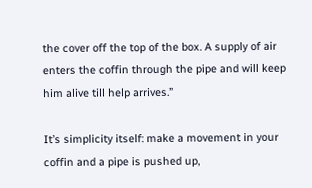the cover off the top of the box. A supply of air enters the coffin through the pipe and will keep him alive till help arrives.”

It’s simplicity itself: make a movement in your coffin and a pipe is pushed up,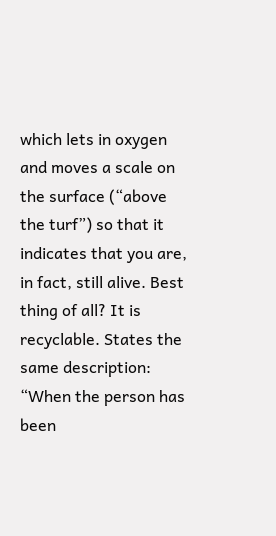which lets in oxygen and moves a scale on the surface (“above the turf”) so that it indicates that you are, in fact, still alive. Best thing of all? It is recyclable. States the same description: “When the person has been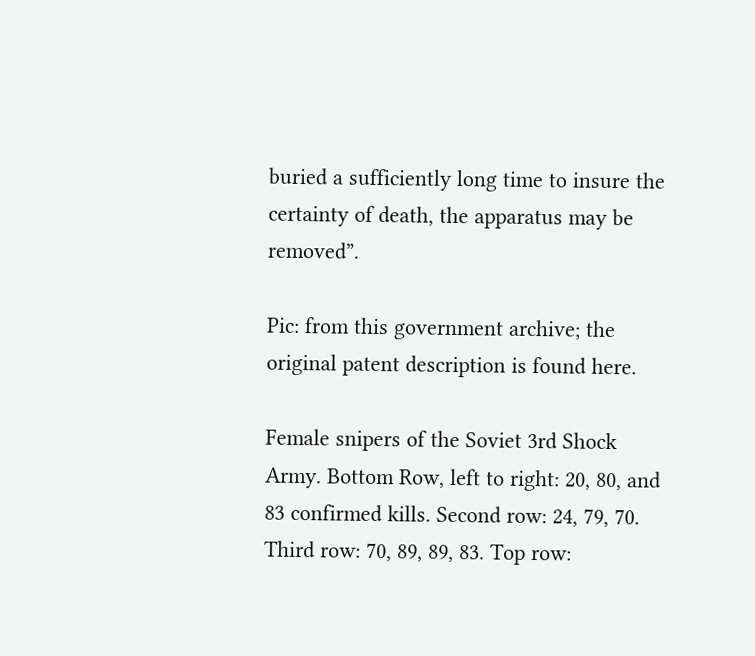buried a sufficiently long time to insure the certainty of death, the apparatus may be removed”.

Pic: from this government archive; the original patent description is found here.

Female snipers of the Soviet 3rd Shock Army. Bottom Row, left to right: 20, 80, and 83 confirmed kills. Second row: 24, 79, 70. Third row: 70, 89, 89, 83. Top row: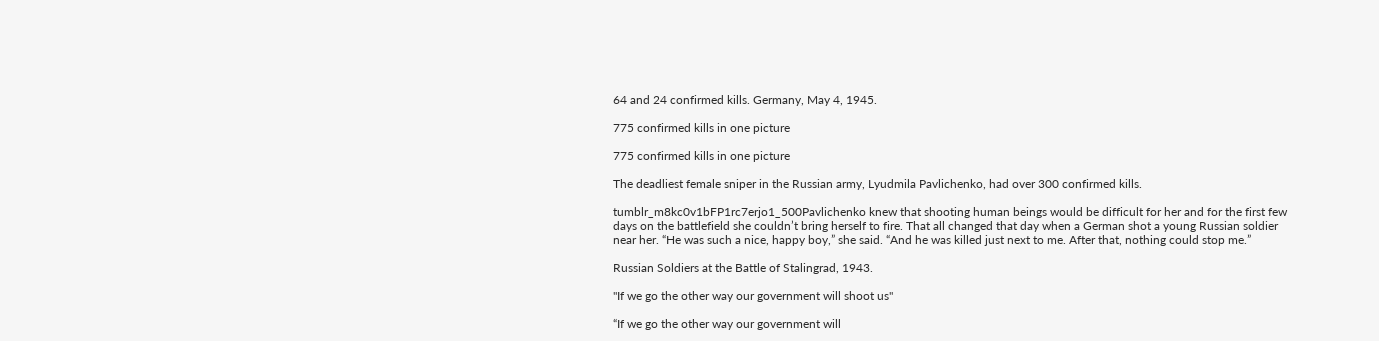64 and 24 confirmed kills. Germany, May 4, 1945.

775 confirmed kills in one picture

775 confirmed kills in one picture

The deadliest female sniper in the Russian army, Lyudmila Pavlichenko, had over 300 confirmed kills.

tumblr_m8kc0v1bFP1rc7erjo1_500Pavlichenko knew that shooting human beings would be difficult for her and for the first few days on the battlefield she couldn’t bring herself to fire. That all changed that day when a German shot a young Russian soldier near her. “He was such a nice, happy boy,” she said. “And he was killed just next to me. After that, nothing could stop me.”

Russian Soldiers at the Battle of Stalingrad, 1943.

"If we go the other way our government will shoot us"

“If we go the other way our government will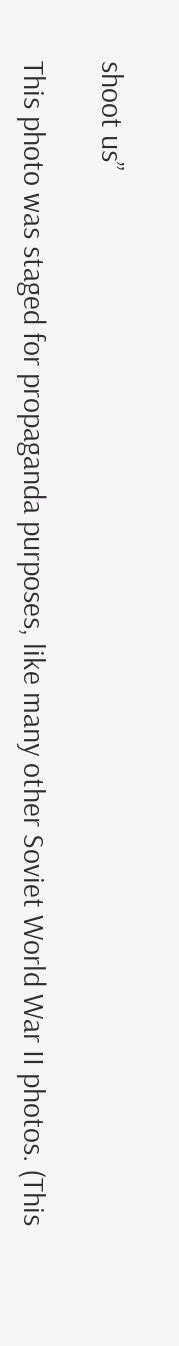shoot us”

This photo was staged for propaganda purposes, like many other Soviet World War II photos. (This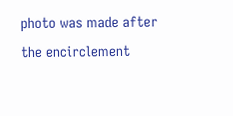photo was made after the encirclement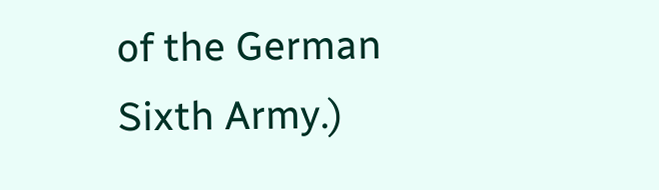of the German Sixth Army.)